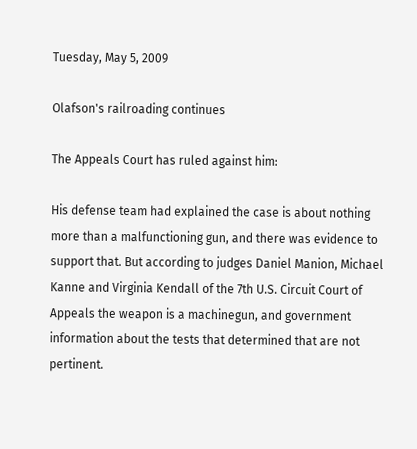Tuesday, May 5, 2009

Olafson's railroading continues

The Appeals Court has ruled against him:

His defense team had explained the case is about nothing more than a malfunctioning gun, and there was evidence to support that. But according to judges Daniel Manion, Michael Kanne and Virginia Kendall of the 7th U.S. Circuit Court of Appeals the weapon is a machinegun, and government information about the tests that determined that are not pertinent.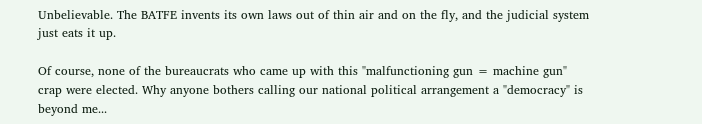Unbelievable. The BATFE invents its own laws out of thin air and on the fly, and the judicial system just eats it up.

Of course, none of the bureaucrats who came up with this "malfunctioning gun = machine gun" crap were elected. Why anyone bothers calling our national political arrangement a "democracy" is beyond me...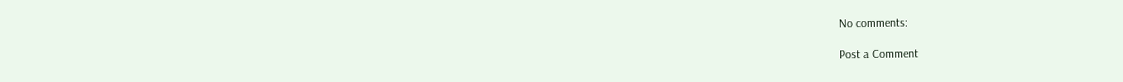No comments:

Post a Comment